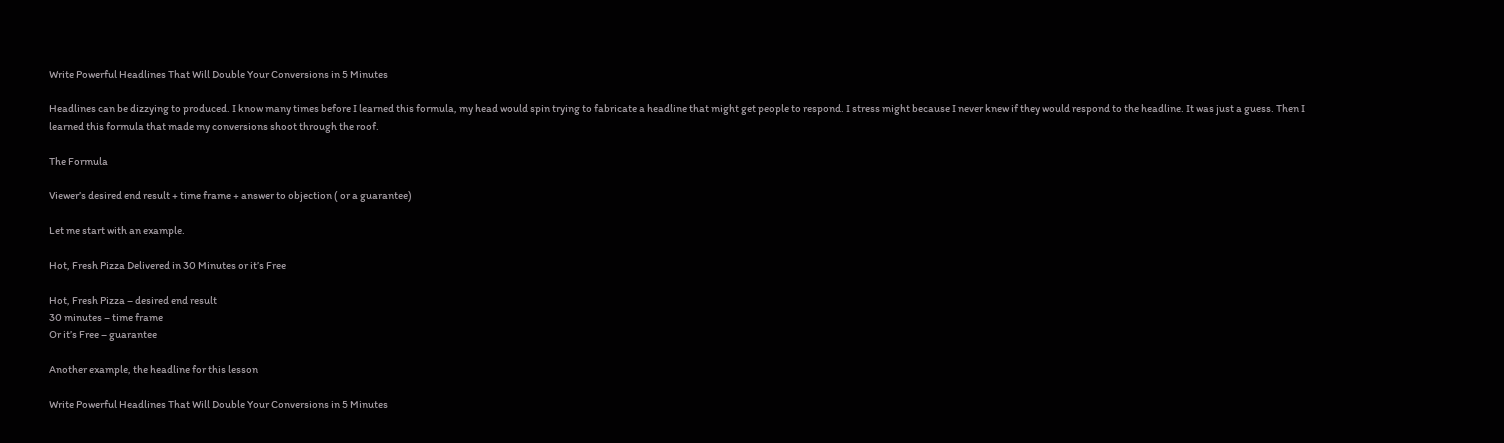Write Powerful Headlines That Will Double Your Conversions in 5 Minutes

Headlines can be dizzying to produced. I know many times before I learned this formula, my head would spin trying to fabricate a headline that might get people to respond. I stress might because I never knew if they would respond to the headline. It was just a guess. Then I learned this formula that made my conversions shoot through the roof.

The Formula

Viewer’s desired end result + time frame + answer to objection ( or a guarantee)

Let me start with an example.

Hot, Fresh Pizza Delivered in 30 Minutes or it’s Free

Hot, Fresh Pizza – desired end result
30 minutes – time frame
Or it’s Free – guarantee

Another example, the headline for this lesson

Write Powerful Headlines That Will Double Your Conversions in 5 Minutes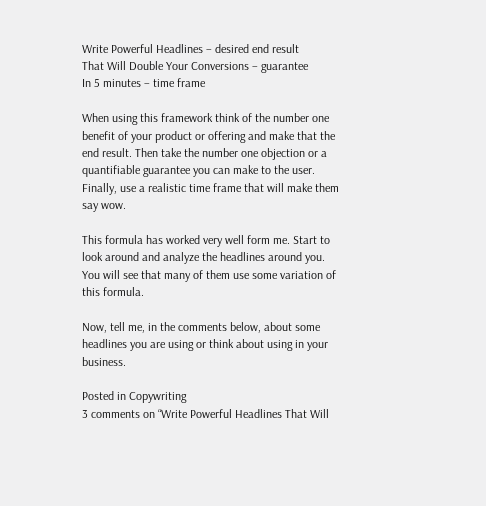Write Powerful Headlines – desired end result
That Will Double Your Conversions – guarantee
In 5 minutes – time frame

When using this framework think of the number one benefit of your product or offering and make that the end result. Then take the number one objection or a quantifiable guarantee you can make to the user. Finally, use a realistic time frame that will make them say wow.

This formula has worked very well form me. Start to look around and analyze the headlines around you. You will see that many of them use some variation of this formula.

Now, tell me, in the comments below, about some headlines you are using or think about using in your business.

Posted in Copywriting
3 comments on “Write Powerful Headlines That Will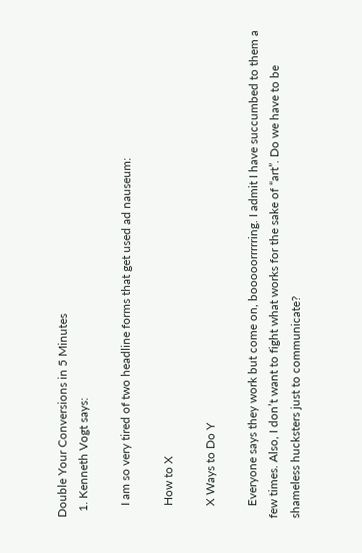Double Your Conversions in 5 Minutes
  1. Kenneth Vogt says:

    I am so very tired of two headline forms that get used ad nauseum:

    How to X

    X Ways to Do Y

    Everyone says they work but come on, booooorrrrring. I admit I have succumbed to them a few times. Also, I don’t want to fight what works for the sake of “art”. Do we have to be shameless hucksters just to communicate?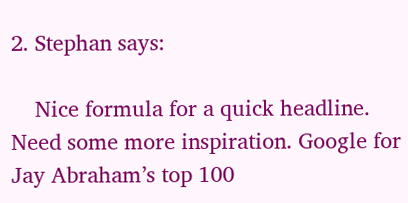2. Stephan says:

    Nice formula for a quick headline. Need some more inspiration. Google for Jay Abraham’s top 100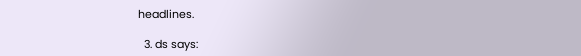headlines.

  3. ds says: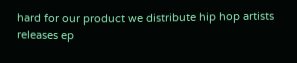hard for our product we distribute hip hop artists releases ep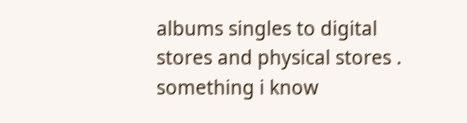albums singles to digital stores and physical stores . something i know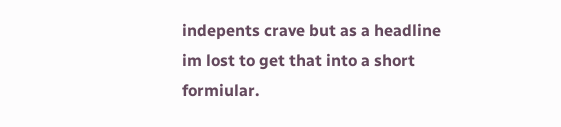indepents crave but as a headline im lost to get that into a short formiular.